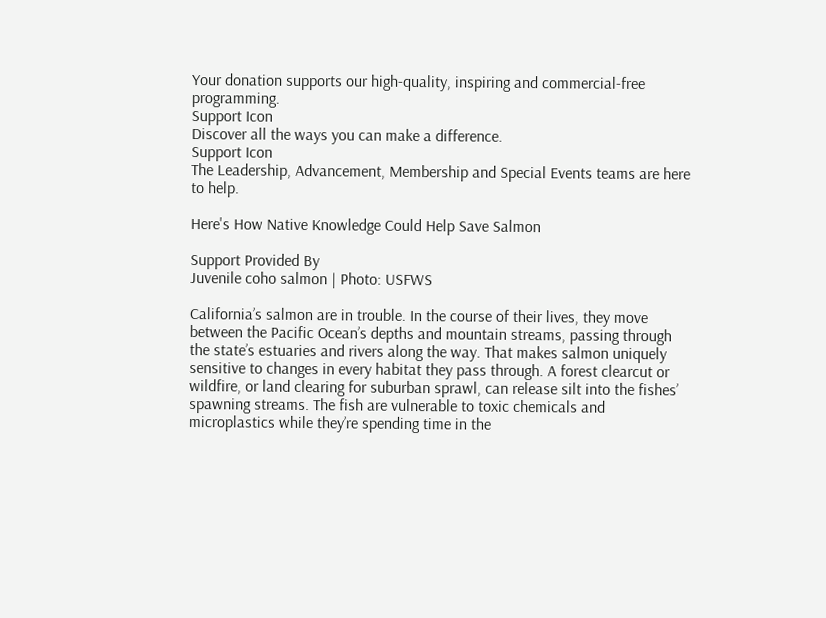Your donation supports our high-quality, inspiring and commercial-free programming.
Support Icon
Discover all the ways you can make a difference.
Support Icon
The Leadership, Advancement, Membership and Special Events teams are here to help.

Here's How Native Knowledge Could Help Save Salmon

Support Provided By
Juvenile coho salmon | Photo: USFWS

California’s salmon are in trouble. In the course of their lives, they move between the Pacific Ocean’s depths and mountain streams, passing through the state’s estuaries and rivers along the way. That makes salmon uniquely sensitive to changes in every habitat they pass through. A forest clearcut or wildfire, or land clearing for suburban sprawl, can release silt into the fishes’ spawning streams. The fish are vulnerable to toxic chemicals and microplastics while they’re spending time in the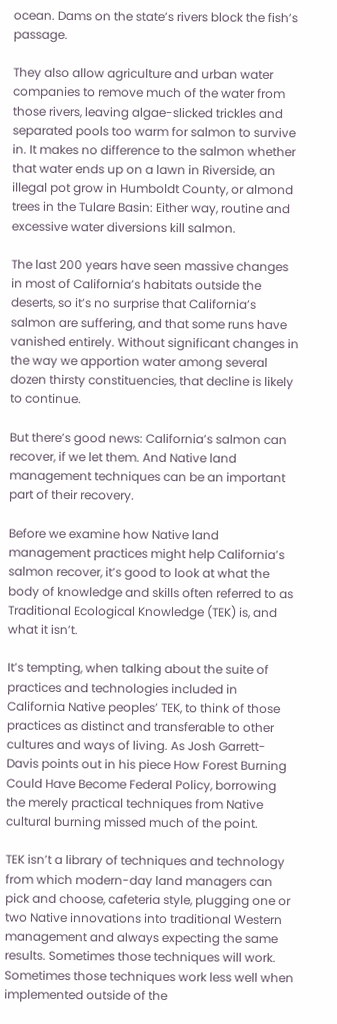ocean. Dams on the state’s rivers block the fish’s passage.

They also allow agriculture and urban water companies to remove much of the water from those rivers, leaving algae-slicked trickles and separated pools too warm for salmon to survive in. It makes no difference to the salmon whether that water ends up on a lawn in Riverside, an illegal pot grow in Humboldt County, or almond trees in the Tulare Basin: Either way, routine and excessive water diversions kill salmon.

The last 200 years have seen massive changes in most of California’s habitats outside the deserts, so it’s no surprise that California’s salmon are suffering, and that some runs have vanished entirely. Without significant changes in the way we apportion water among several dozen thirsty constituencies, that decline is likely to continue.

But there’s good news: California’s salmon can recover, if we let them. And Native land management techniques can be an important part of their recovery.

Before we examine how Native land management practices might help California’s salmon recover, it’s good to look at what the body of knowledge and skills often referred to as Traditional Ecological Knowledge (TEK) is, and what it isn’t.

It’s tempting, when talking about the suite of practices and technologies included in California Native peoples’ TEK, to think of those practices as distinct and transferable to other cultures and ways of living. As Josh Garrett-Davis points out in his piece How Forest Burning Could Have Become Federal Policy, borrowing the merely practical techniques from Native cultural burning missed much of the point.

TEK isn’t a library of techniques and technology from which modern-day land managers can pick and choose, cafeteria style, plugging one or two Native innovations into traditional Western management and always expecting the same results. Sometimes those techniques will work. Sometimes those techniques work less well when implemented outside of the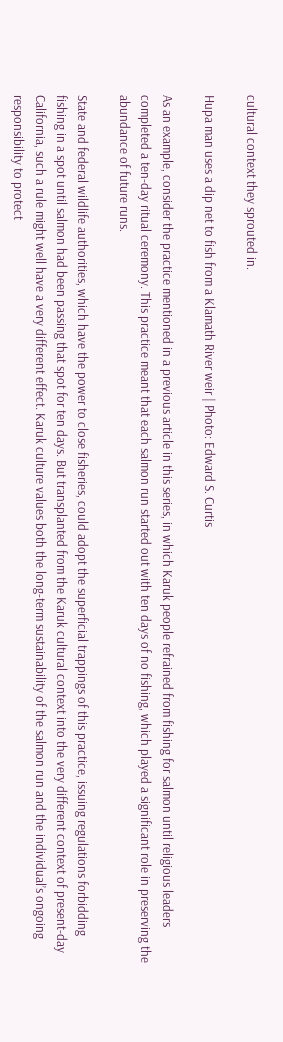cultural context they sprouted in.

Hupa man uses a dip net to fish from a Klamath River weir | Photo: Edward S. Curtis

As an example, consider the practice mentioned in a previous article in this series, in which Karuk people refrained from fishing for salmon until religious leaders completed a ten-day ritual ceremony. This practice meant that each salmon run started out with ten days of no fishing, which played a significant role in preserving the abundance of future runs.

State and federal wildlife authorities, which have the power to close fisheries, could adopt the superficial trappings of this practice, issuing regulations forbidding fishing in a spot until salmon had been passing that spot for ten days. But transplanted from the Karuk cultural context into the very different context of present-day California, such a rule might well have a very different effect. Karuk culture values both the long-term sustainability of the salmon run and the individual’s ongoing responsibility to protect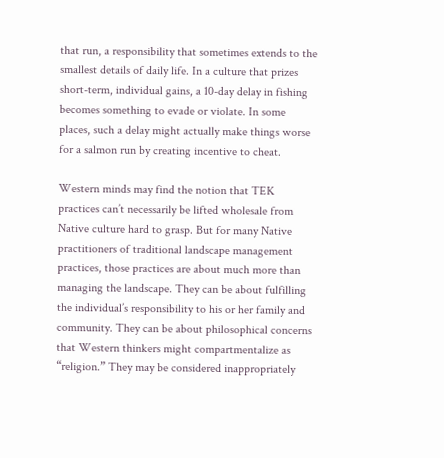that run, a responsibility that sometimes extends to the smallest details of daily life. In a culture that prizes short-term, individual gains, a 10-day delay in fishing becomes something to evade or violate. In some places, such a delay might actually make things worse for a salmon run by creating incentive to cheat.

Western minds may find the notion that TEK practices can’t necessarily be lifted wholesale from Native culture hard to grasp. But for many Native practitioners of traditional landscape management practices, those practices are about much more than managing the landscape. They can be about fulfilling the individual’s responsibility to his or her family and community. They can be about philosophical concerns that Western thinkers might compartmentalize as “religion.” They may be considered inappropriately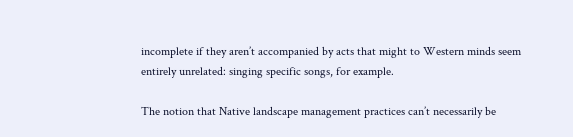incomplete if they aren’t accompanied by acts that might to Western minds seem entirely unrelated: singing specific songs, for example.

The notion that Native landscape management practices can’t necessarily be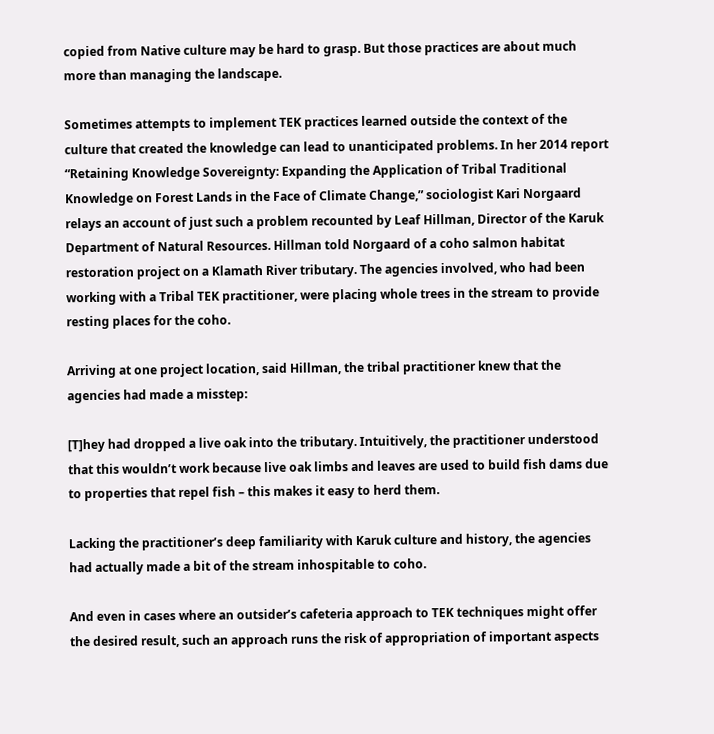copied from Native culture may be hard to grasp. But those practices are about much more than managing the landscape.

Sometimes attempts to implement TEK practices learned outside the context of the culture that created the knowledge can lead to unanticipated problems. In her 2014 report “Retaining Knowledge Sovereignty: Expanding the Application of Tribal Traditional Knowledge on Forest Lands in the Face of Climate Change,” sociologist Kari Norgaard relays an account of just such a problem recounted by Leaf Hillman, Director of the Karuk Department of Natural Resources. Hillman told Norgaard of a coho salmon habitat restoration project on a Klamath River tributary. The agencies involved, who had been working with a Tribal TEK practitioner, were placing whole trees in the stream to provide resting places for the coho.

Arriving at one project location, said Hillman, the tribal practitioner knew that the agencies had made a misstep:

[T]hey had dropped a live oak into the tributary. Intuitively, the practitioner understood that this wouldn’t work because live oak limbs and leaves are used to build fish dams due to properties that repel fish – this makes it easy to herd them.

Lacking the practitioner’s deep familiarity with Karuk culture and history, the agencies had actually made a bit of the stream inhospitable to coho.

And even in cases where an outsider’s cafeteria approach to TEK techniques might offer the desired result, such an approach runs the risk of appropriation of important aspects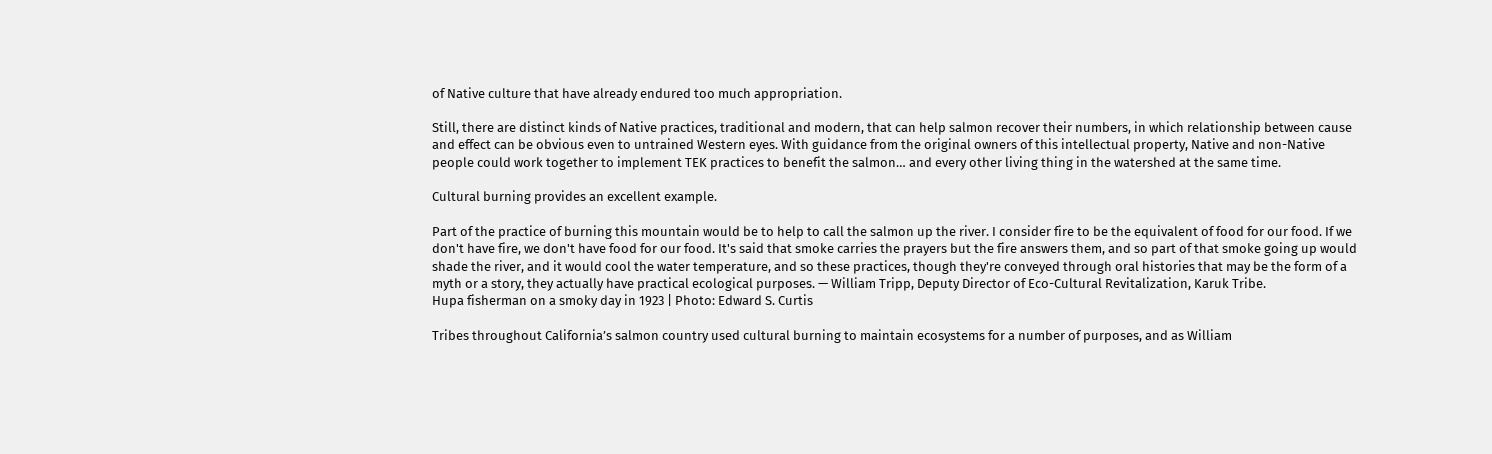of Native culture that have already endured too much appropriation.

Still, there are distinct kinds of Native practices, traditional and modern, that can help salmon recover their numbers, in which relationship between cause and effect can be obvious even to untrained Western eyes. With guidance from the original owners of this intellectual property, Native and non-Native people could work together to implement TEK practices to benefit the salmon… and every other living thing in the watershed at the same time.

Cultural burning provides an excellent example.

Part of the practice of burning this mountain would be to help to call the salmon up the river. I consider fire to be the equivalent of food for our food. If we don't have fire, we don't have food for our food. It's said that smoke carries the prayers but the fire answers them, and so part of that smoke going up would shade the river, and it would cool the water temperature, and so these practices, though they're conveyed through oral histories that may be the form of a myth or a story, they actually have practical ecological purposes. — William Tripp, Deputy Director of Eco-Cultural Revitalization, Karuk Tribe.
Hupa fisherman on a smoky day in 1923 | Photo: Edward S. Curtis

Tribes throughout California’s salmon country used cultural burning to maintain ecosystems for a number of purposes, and as William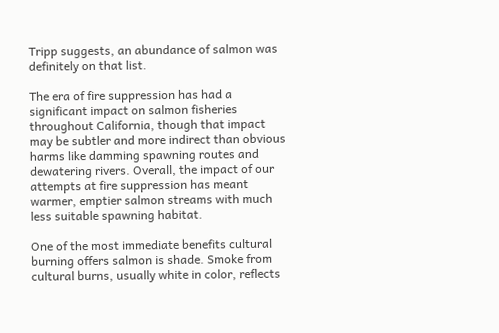Tripp suggests, an abundance of salmon was definitely on that list.

The era of fire suppression has had a significant impact on salmon fisheries throughout California, though that impact may be subtler and more indirect than obvious harms like damming spawning routes and dewatering rivers. Overall, the impact of our attempts at fire suppression has meant warmer, emptier salmon streams with much less suitable spawning habitat.

One of the most immediate benefits cultural burning offers salmon is shade. Smoke from cultural burns, usually white in color, reflects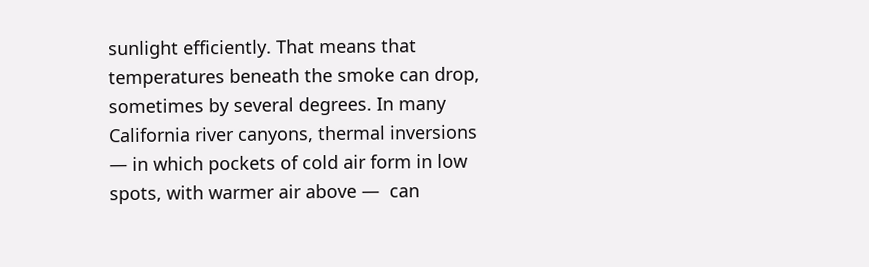sunlight efficiently. That means that temperatures beneath the smoke can drop, sometimes by several degrees. In many California river canyons, thermal inversions — in which pockets of cold air form in low spots, with warmer air above —  can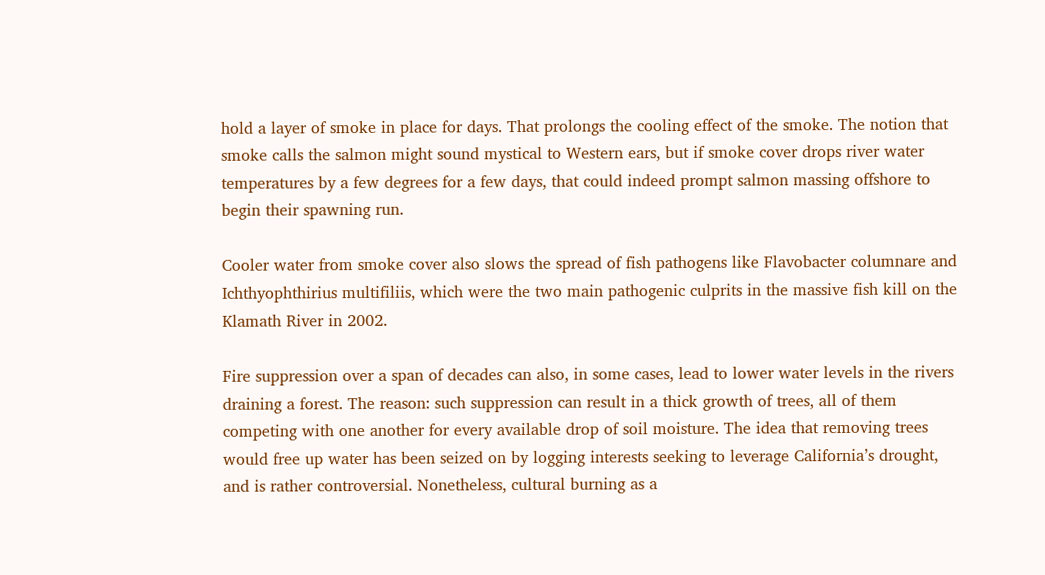hold a layer of smoke in place for days. That prolongs the cooling effect of the smoke. The notion that smoke calls the salmon might sound mystical to Western ears, but if smoke cover drops river water temperatures by a few degrees for a few days, that could indeed prompt salmon massing offshore to begin their spawning run.

Cooler water from smoke cover also slows the spread of fish pathogens like Flavobacter columnare and Ichthyophthirius multifiliis, which were the two main pathogenic culprits in the massive fish kill on the Klamath River in 2002.

Fire suppression over a span of decades can also, in some cases, lead to lower water levels in the rivers draining a forest. The reason: such suppression can result in a thick growth of trees, all of them competing with one another for every available drop of soil moisture. The idea that removing trees would free up water has been seized on by logging interests seeking to leverage California’s drought, and is rather controversial. Nonetheless, cultural burning as a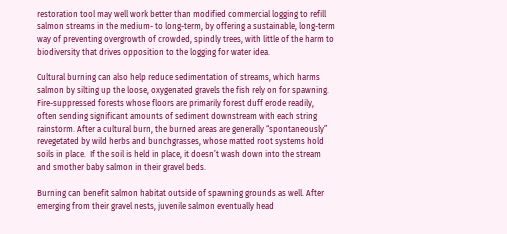restoration tool may well work better than modified commercial logging to refill salmon streams in the medium- to long-term, by offering a sustainable, long-term way of preventing overgrowth of crowded, spindly trees, with little of the harm to biodiversity that drives opposition to the logging for water idea.

Cultural burning can also help reduce sedimentation of streams, which harms salmon by silting up the loose, oxygenated gravels the fish rely on for spawning. Fire-suppressed forests whose floors are primarily forest duff erode readily, often sending significant amounts of sediment downstream with each string rainstorm. After a cultural burn, the burned areas are generally “spontaneously” revegetated by wild herbs and bunchgrasses, whose matted root systems hold soils in place.  If the soil is held in place, it doesn’t wash down into the stream and smother baby salmon in their gravel beds.

Burning can benefit salmon habitat outside of spawning grounds as well. After emerging from their gravel nests, juvenile salmon eventually head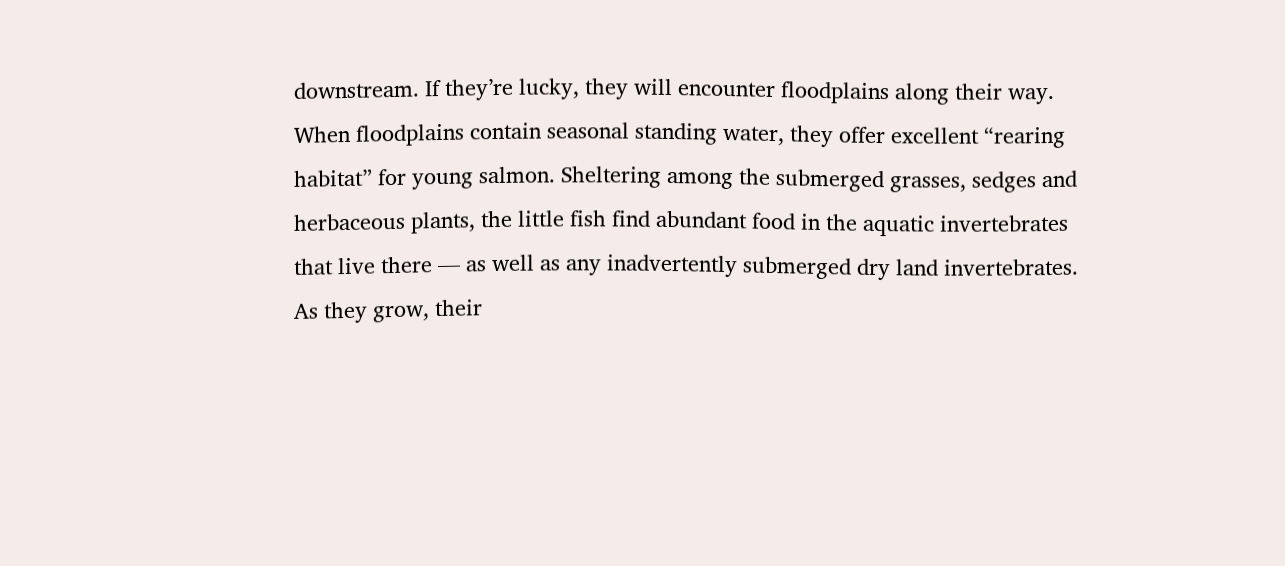downstream. If they’re lucky, they will encounter floodplains along their way. When floodplains contain seasonal standing water, they offer excellent “rearing habitat” for young salmon. Sheltering among the submerged grasses, sedges and herbaceous plants, the little fish find abundant food in the aquatic invertebrates that live there — as well as any inadvertently submerged dry land invertebrates. As they grow, their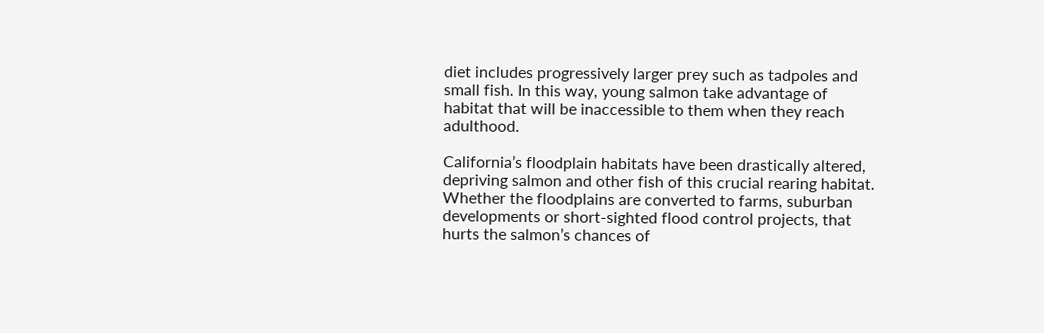diet includes progressively larger prey such as tadpoles and small fish. In this way, young salmon take advantage of habitat that will be inaccessible to them when they reach adulthood.

California’s floodplain habitats have been drastically altered, depriving salmon and other fish of this crucial rearing habitat. Whether the floodplains are converted to farms, suburban developments or short-sighted flood control projects, that hurts the salmon’s chances of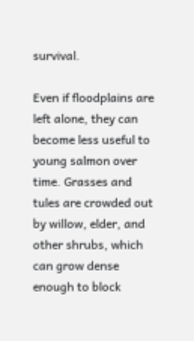survival.

Even if floodplains are left alone, they can become less useful to young salmon over time. Grasses and tules are crowded out by willow, elder, and other shrubs, which can grow dense enough to block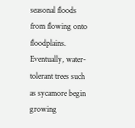seasonal floods from flowing onto floodplains. Eventually, water-tolerant trees such as sycamore begin growing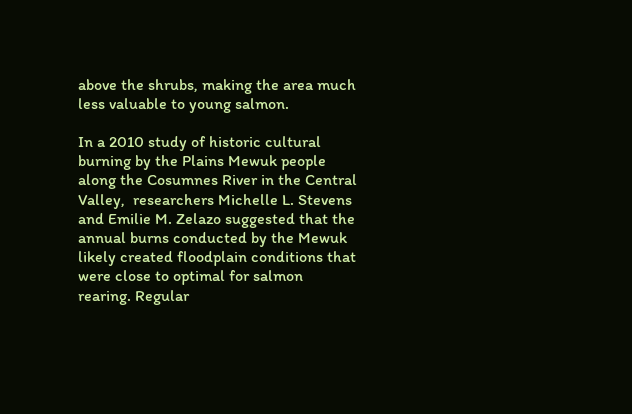above the shrubs, making the area much less valuable to young salmon.

In a 2010 study of historic cultural burning by the Plains Mewuk people along the Cosumnes River in the Central Valley,  researchers Michelle L. Stevens and Emilie M. Zelazo suggested that the annual burns conducted by the Mewuk likely created floodplain conditions that were close to optimal for salmon rearing. Regular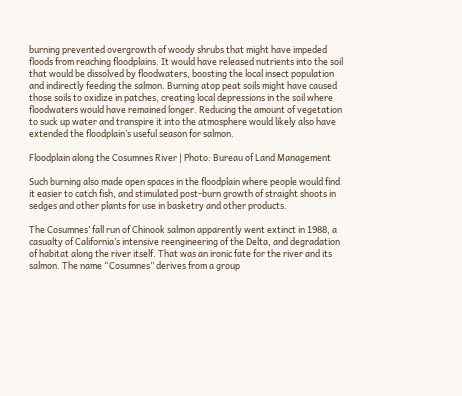burning prevented overgrowth of woody shrubs that might have impeded floods from reaching floodplains. It would have released nutrients into the soil that would be dissolved by floodwaters, boosting the local insect population and indirectly feeding the salmon. Burning atop peat soils might have caused those soils to oxidize in patches, creating local depressions in the soil where floodwaters would have remained longer. Reducing the amount of vegetation to suck up water and transpire it into the atmosphere would likely also have extended the floodplain’s useful season for salmon.

Floodplain along the Cosumnes River | Photo: Bureau of Land Management

Such burning also made open spaces in the floodplain where people would find it easier to catch fish, and stimulated post-burn growth of straight shoots in sedges and other plants for use in basketry and other products.

The Cosumnes’ fall run of Chinook salmon apparently went extinct in 1988, a casualty of California’s intensive reengineering of the Delta, and degradation of habitat along the river itself. That was an ironic fate for the river and its salmon. The name “Cosumnes” derives from a group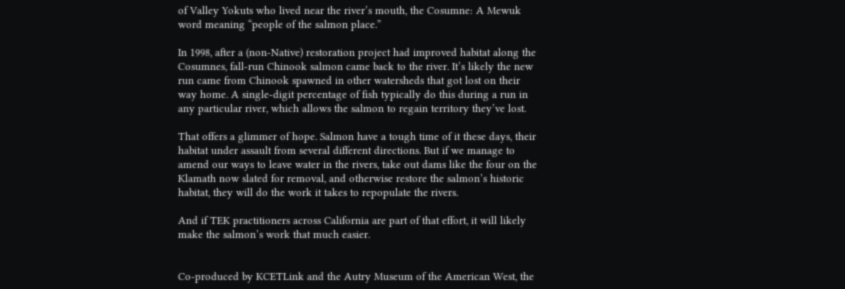of Valley Yokuts who lived near the river’s mouth, the Cosumne: A Mewuk word meaning “people of the salmon place.”

In 1998, after a (non-Native) restoration project had improved habitat along the Cosumnes, fall-run Chinook salmon came back to the river. It’s likely the new run came from Chinook spawned in other watersheds that got lost on their way home. A single-digit percentage of fish typically do this during a run in any particular river, which allows the salmon to regain territory they’ve lost.

That offers a glimmer of hope. Salmon have a tough time of it these days, their habitat under assault from several different directions. But if we manage to amend our ways to leave water in the rivers, take out dams like the four on the Klamath now slated for removal, and otherwise restore the salmon’s historic habitat, they will do the work it takes to repopulate the rivers.

And if TEK practitioners across California are part of that effort, it will likely make the salmon’s work that much easier.


Co-produced by KCETLink and the Autry Museum of the American West, the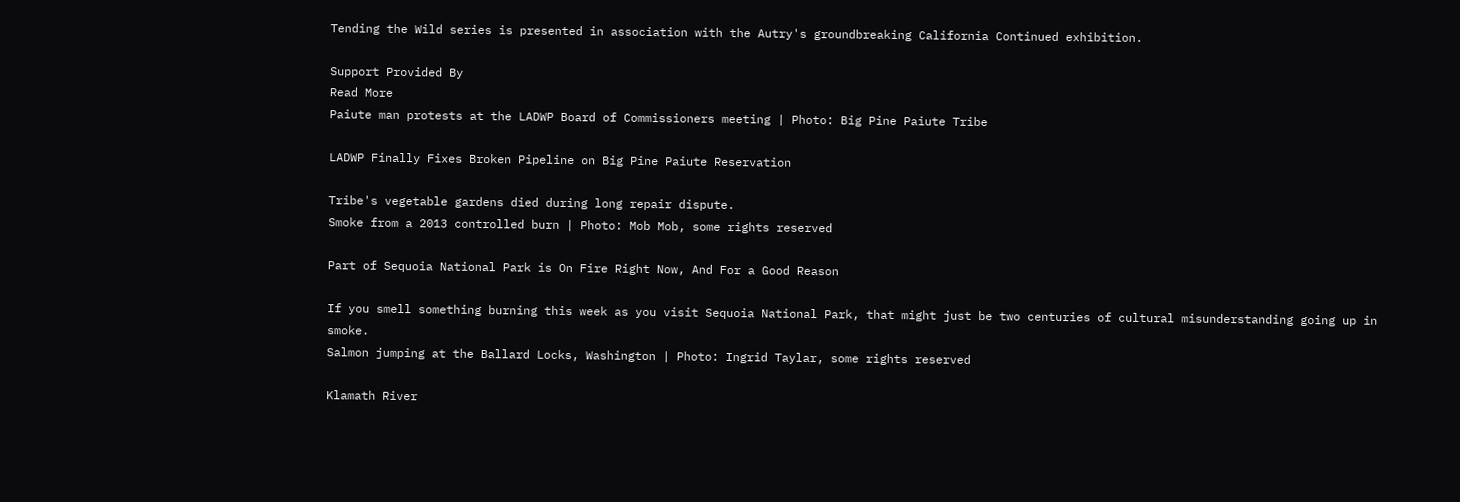Tending the Wild series is presented in association with the Autry's groundbreaking California Continued exhibition.

Support Provided By
Read More
Paiute man protests at the LADWP Board of Commissioners meeting | Photo: Big Pine Paiute Tribe

LADWP Finally Fixes Broken Pipeline on Big Pine Paiute Reservation

Tribe's vegetable gardens died during long repair dispute.
Smoke from a 2013 controlled burn | Photo: Mob Mob, some rights reserved

Part of Sequoia National Park is On Fire Right Now, And For a Good Reason

If you smell something burning this week as you visit Sequoia National Park, that might just be two centuries of cultural misunderstanding going up in smoke.
Salmon jumping at the Ballard Locks, Washington | Photo: Ingrid Taylar, some rights reserved

Klamath River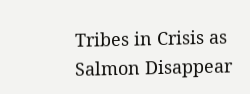Tribes in Crisis as Salmon Disappear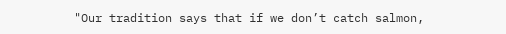"Our tradition says that if we don’t catch salmon,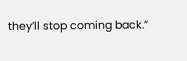they’ll stop coming back.”